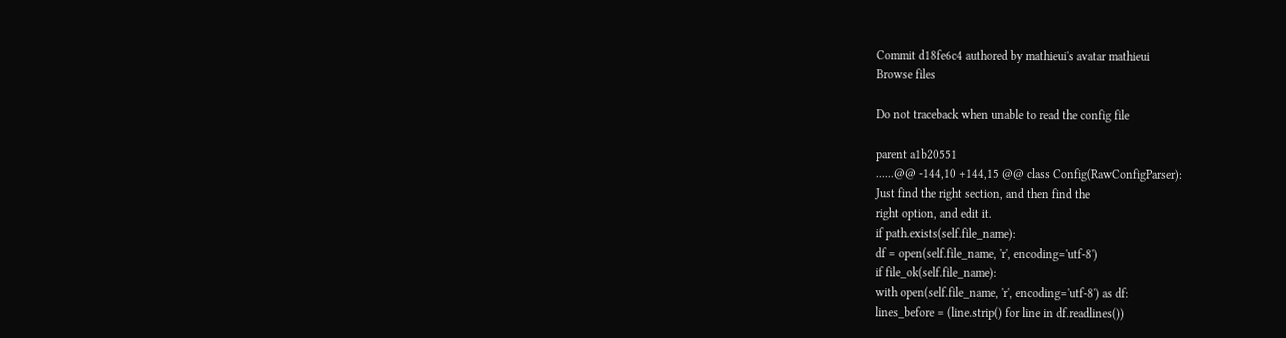Commit d18fe6c4 authored by mathieui's avatar mathieui
Browse files

Do not traceback when unable to read the config file

parent a1b20551
......@@ -144,10 +144,15 @@ class Config(RawConfigParser):
Just find the right section, and then find the
right option, and edit it.
if path.exists(self.file_name):
df = open(self.file_name, 'r', encoding='utf-8')
if file_ok(self.file_name):
with open(self.file_name, 'r', encoding='utf-8') as df:
lines_before = (line.strip() for line in df.readlines())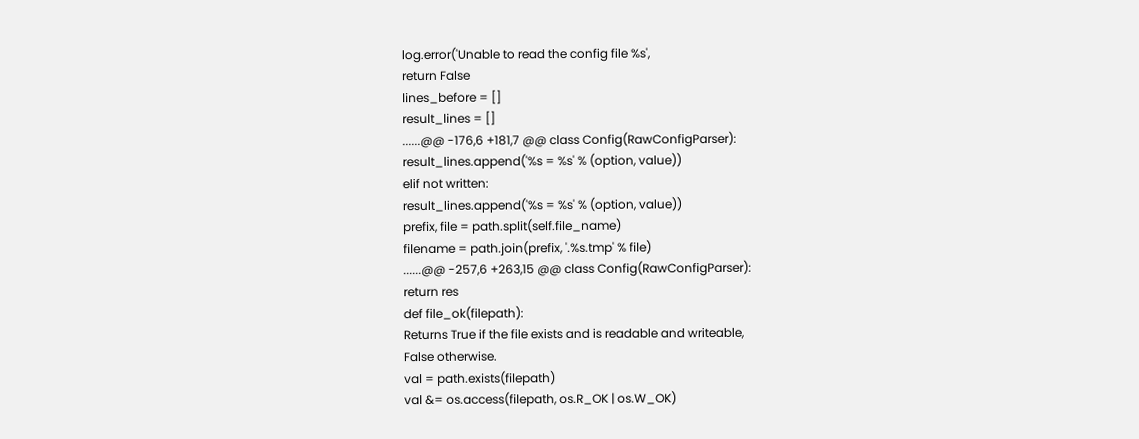log.error('Unable to read the config file %s',
return False
lines_before = []
result_lines = []
......@@ -176,6 +181,7 @@ class Config(RawConfigParser):
result_lines.append('%s = %s' % (option, value))
elif not written:
result_lines.append('%s = %s' % (option, value))
prefix, file = path.split(self.file_name)
filename = path.join(prefix, '.%s.tmp' % file)
......@@ -257,6 +263,15 @@ class Config(RawConfigParser):
return res
def file_ok(filepath):
Returns True if the file exists and is readable and writeable,
False otherwise.
val = path.exists(filepath)
val &= os.access(filepath, os.R_OK | os.W_OK)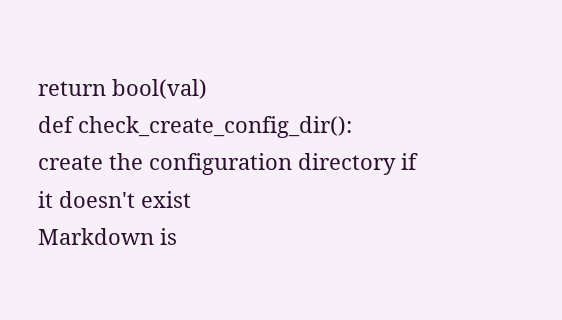return bool(val)
def check_create_config_dir():
create the configuration directory if it doesn't exist
Markdown is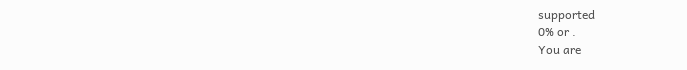supported
0% or .
You are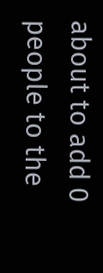about to add 0 people to the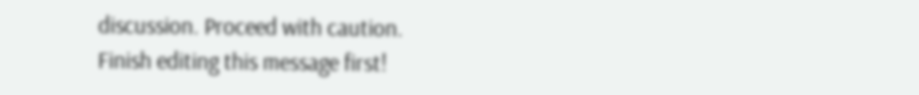discussion. Proceed with caution.
Finish editing this message first!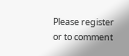Please register or to comment